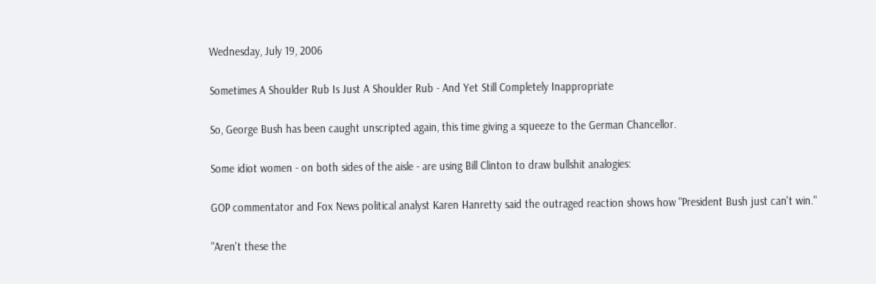Wednesday, July 19, 2006

Sometimes A Shoulder Rub Is Just A Shoulder Rub - And Yet Still Completely Inappropriate

So, George Bush has been caught unscripted again, this time giving a squeeze to the German Chancellor.

Some idiot women - on both sides of the aisle - are using Bill Clinton to draw bullshit analogies:

GOP commentator and Fox News political analyst Karen Hanretty said the outraged reaction shows how "President Bush just can't win."

"Aren't these the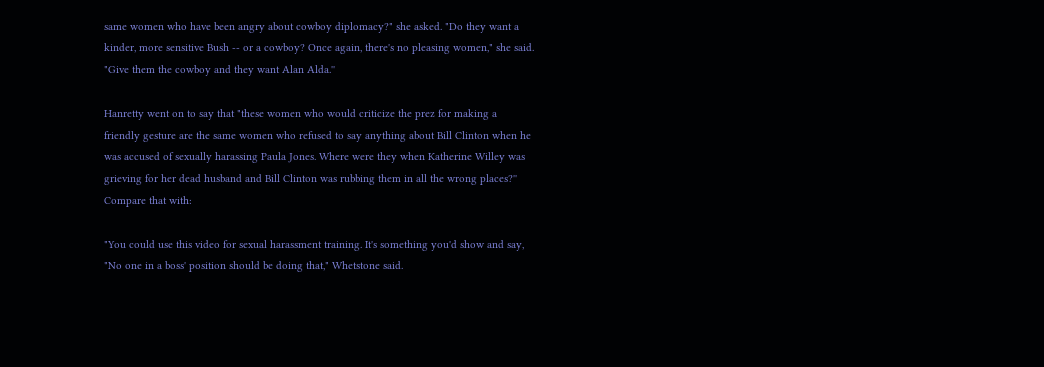same women who have been angry about cowboy diplomacy?" she asked. "Do they want a kinder, more sensitive Bush -- or a cowboy? Once again, there's no pleasing women," she said. "Give them the cowboy and they want Alan Alda.''

Hanretty went on to say that "these women who would criticize the prez for making a friendly gesture are the same women who refused to say anything about Bill Clinton when he was accused of sexually harassing Paula Jones. Where were they when Katherine Willey was grieving for her dead husband and Bill Clinton was rubbing them in all the wrong places?''
Compare that with:

"You could use this video for sexual harassment training. It's something you'd show and say, "No one in a boss' position should be doing that," Whetstone said.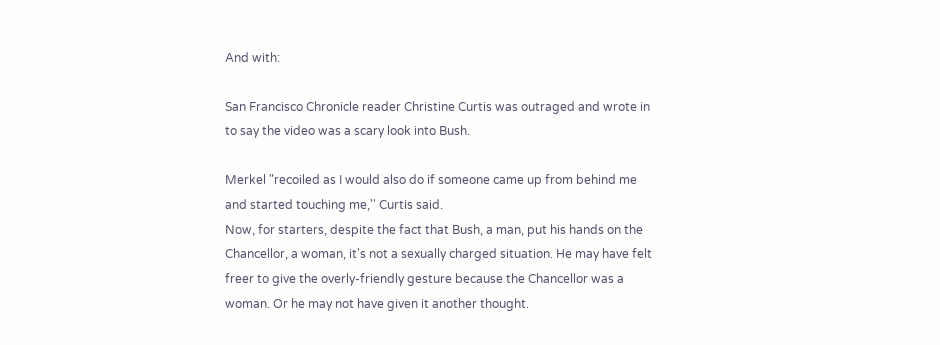And with:

San Francisco Chronicle reader Christine Curtis was outraged and wrote in to say the video was a scary look into Bush.

Merkel "recoiled as I would also do if someone came up from behind me and started touching me,'' Curtis said.
Now, for starters, despite the fact that Bush, a man, put his hands on the Chancellor, a woman, it's not a sexually charged situation. He may have felt freer to give the overly-friendly gesture because the Chancellor was a woman. Or he may not have given it another thought.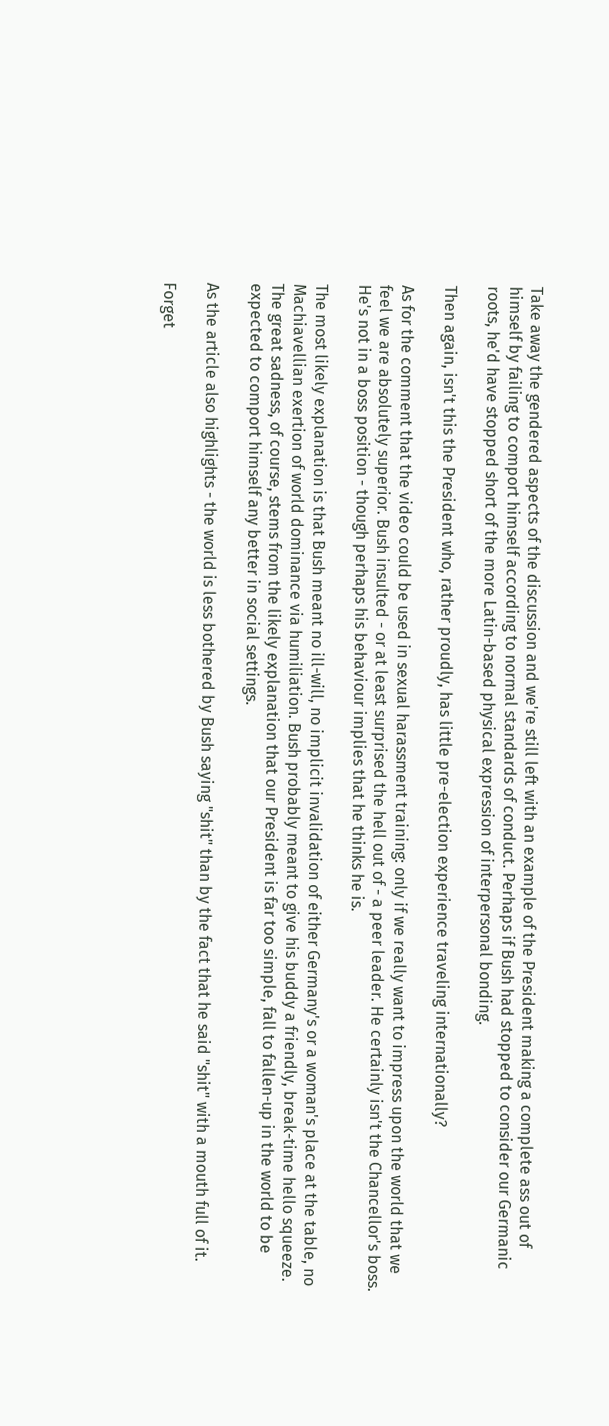Take away the gendered aspects of the discussion and we're still left with an example of the President making a complete ass out of himself by failing to comport himself according to normal standards of conduct. Perhaps if Bush had stopped to consider our Germanic roots, he'd have stopped short of the more Latin-based physical expression of interpersonal bonding.

Then again, isn't this the President who, rather proudly, has little pre-election experience traveling internationally?

As for the comment that the video could be used in sexual harassment training: only if we really want to impress upon the world that we feel we are absolutely superior. Bush insulted - or at least surprised the hell out of - a peer leader. He certainly isn't the Chancellor's boss. He's not in a boss position - though perhaps his behaviour implies that he thinks he is.

The most likely explanation is that Bush meant no ill-will, no implicit invalidation of either Germany's or a woman's place at the table, no Machiavellian exertion of world dominance via humiliation. Bush probably meant to give his buddy a friendly, break-time hello squeeze. The great sadness, of course, stems from the likely explanation that our President is far too simple, fall to fallen-up in the world to be expected to comport himself any better in social settings.

As the article also highlights - the world is less bothered by Bush saying "shit" than by the fact that he said "shit" with a mouth full of it.

Forget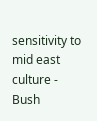sensitivity to mid east culture - Bush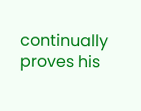continually proves his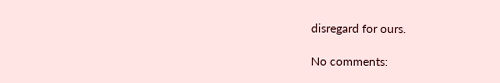disregard for ours.

No comments: